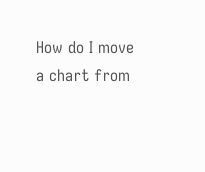How do I move a chart from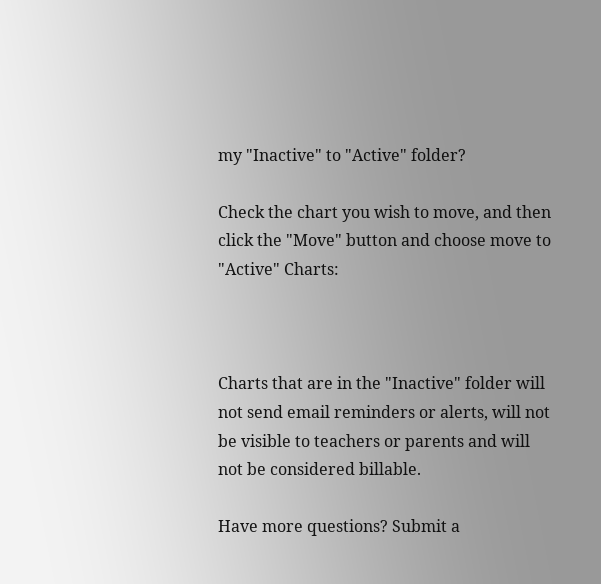my "Inactive" to "Active" folder?

Check the chart you wish to move, and then click the "Move" button and choose move to "Active" Charts:



Charts that are in the "Inactive" folder will not send email reminders or alerts, will not be visible to teachers or parents and will not be considered billable.

Have more questions? Submit a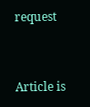request


Article is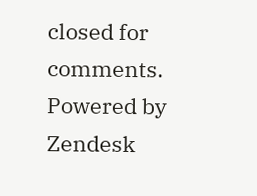closed for comments.
Powered by Zendesk